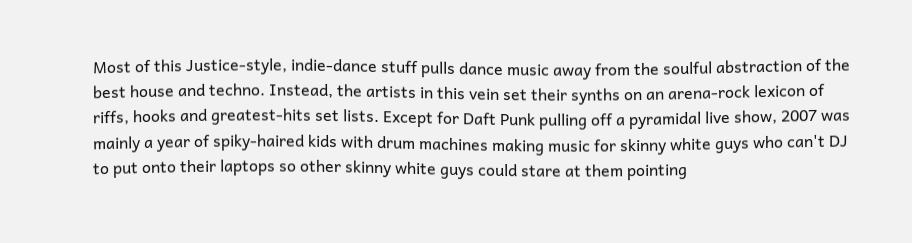Most of this Justice-style, indie-dance stuff pulls dance music away from the soulful abstraction of the best house and techno. Instead, the artists in this vein set their synths on an arena-rock lexicon of riffs, hooks and greatest-hits set lists. Except for Daft Punk pulling off a pyramidal live show, 2007 was mainly a year of spiky-haired kids with drum machines making music for skinny white guys who can't DJ to put onto their laptops so other skinny white guys could stare at them pointing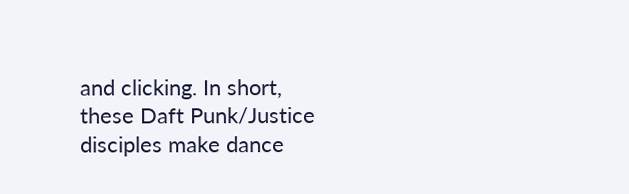and clicking. In short, these Daft Punk/Justice disciples make dance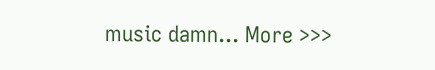music damn... More >>>